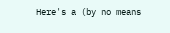Here's a (by no means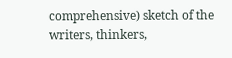comprehensive) sketch of the writers, thinkers,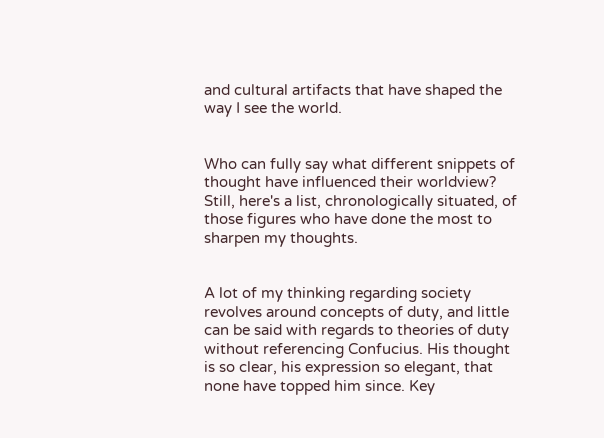and cultural artifacts that have shaped the way I see the world.


Who can fully say what different snippets of thought have influenced their worldview? Still, here's a list, chronologically situated, of those figures who have done the most to sharpen my thoughts.


A lot of my thinking regarding society revolves around concepts of duty, and little can be said with regards to theories of duty without referencing Confucius. His thought is so clear, his expression so elegant, that none have topped him since. Key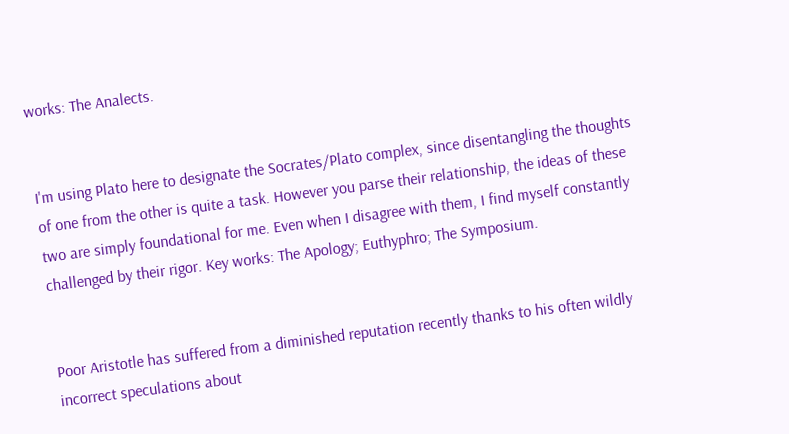works: The Analects.


I'm using Plato here to designate the Socrates/Plato complex, since disentangling the thoughts of one from the other is quite a task. However you parse their relationship, the ideas of these two are simply foundational for me. Even when I disagree with them, I find myself constantly challenged by their rigor. Key works: The Apology; Euthyphro; The Symposium.


Poor Aristotle has suffered from a diminished reputation recently thanks to his often wildly incorrect speculations about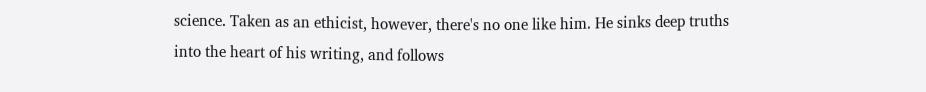science. Taken as an ethicist, however, there's no one like him. He sinks deep truths into the heart of his writing, and follows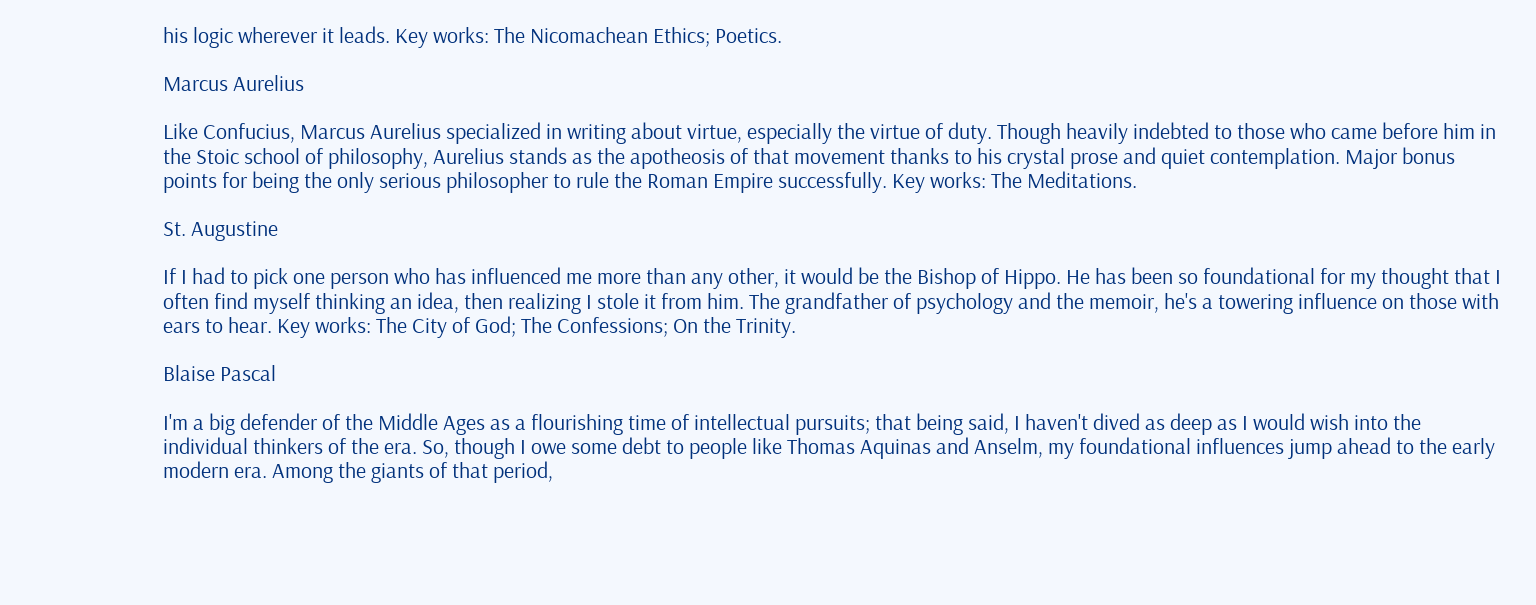his logic wherever it leads. Key works: The Nicomachean Ethics; Poetics.

Marcus Aurelius

Like Confucius, Marcus Aurelius specialized in writing about virtue, especially the virtue of duty. Though heavily indebted to those who came before him in the Stoic school of philosophy, Aurelius stands as the apotheosis of that movement thanks to his crystal prose and quiet contemplation. Major bonus points for being the only serious philosopher to rule the Roman Empire successfully. Key works: The Meditations.

St. Augustine

If I had to pick one person who has influenced me more than any other, it would be the Bishop of Hippo. He has been so foundational for my thought that I often find myself thinking an idea, then realizing I stole it from him. The grandfather of psychology and the memoir, he's a towering influence on those with ears to hear. Key works: The City of God; The Confessions; On the Trinity.

Blaise Pascal

I'm a big defender of the Middle Ages as a flourishing time of intellectual pursuits; that being said, I haven't dived as deep as I would wish into the individual thinkers of the era. So, though I owe some debt to people like Thomas Aquinas and Anselm, my foundational influences jump ahead to the early modern era. Among the giants of that period,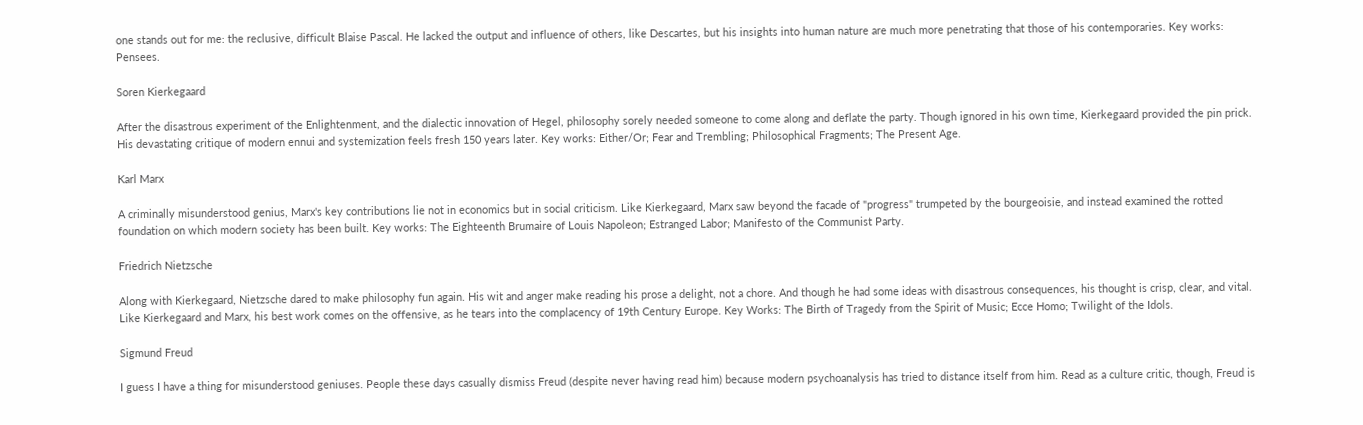one stands out for me: the reclusive, difficult Blaise Pascal. He lacked the output and influence of others, like Descartes, but his insights into human nature are much more penetrating that those of his contemporaries. Key works: Pensees.

Soren Kierkegaard

After the disastrous experiment of the Enlightenment, and the dialectic innovation of Hegel, philosophy sorely needed someone to come along and deflate the party. Though ignored in his own time, Kierkegaard provided the pin prick. His devastating critique of modern ennui and systemization feels fresh 150 years later. Key works: Either/Or; Fear and Trembling; Philosophical Fragments; The Present Age.

Karl Marx

A criminally misunderstood genius, Marx's key contributions lie not in economics but in social criticism. Like Kierkegaard, Marx saw beyond the facade of "progress" trumpeted by the bourgeoisie, and instead examined the rotted foundation on which modern society has been built. Key works: The Eighteenth Brumaire of Louis Napoleon; Estranged Labor; Manifesto of the Communist Party.

Friedrich Nietzsche

Along with Kierkegaard, Nietzsche dared to make philosophy fun again. His wit and anger make reading his prose a delight, not a chore. And though he had some ideas with disastrous consequences, his thought is crisp, clear, and vital. Like Kierkegaard and Marx, his best work comes on the offensive, as he tears into the complacency of 19th Century Europe. Key Works: The Birth of Tragedy from the Spirit of Music; Ecce Homo; Twilight of the Idols.

Sigmund Freud

I guess I have a thing for misunderstood geniuses. People these days casually dismiss Freud (despite never having read him) because modern psychoanalysis has tried to distance itself from him. Read as a culture critic, though, Freud is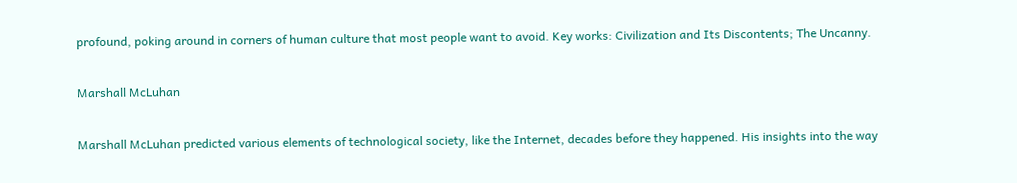profound, poking around in corners of human culture that most people want to avoid. Key works: Civilization and Its Discontents; The Uncanny.

Marshall McLuhan

Marshall McLuhan predicted various elements of technological society, like the Internet, decades before they happened. His insights into the way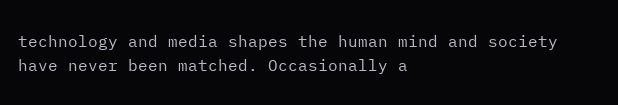technology and media shapes the human mind and society have never been matched. Occasionally a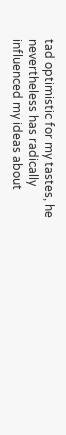tad optimistic for my tastes, he nevertheless has radically influenced my ideas about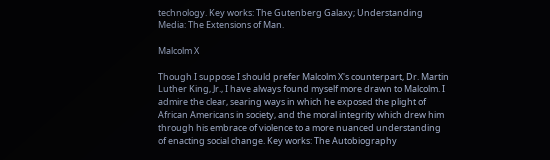technology. Key works: The Gutenberg Galaxy; Understanding Media: The Extensions of Man.

Malcolm X

Though I suppose I should prefer Malcolm X's counterpart, Dr. Martin Luther King, Jr., I have always found myself more drawn to Malcolm. I admire the clear, searing ways in which he exposed the plight of African Americans in society, and the moral integrity which drew him through his embrace of violence to a more nuanced understanding of enacting social change. Key works: The Autobiography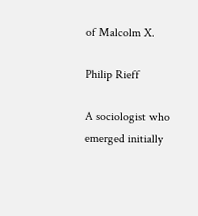of Malcolm X.

Philip Rieff

A sociologist who emerged initially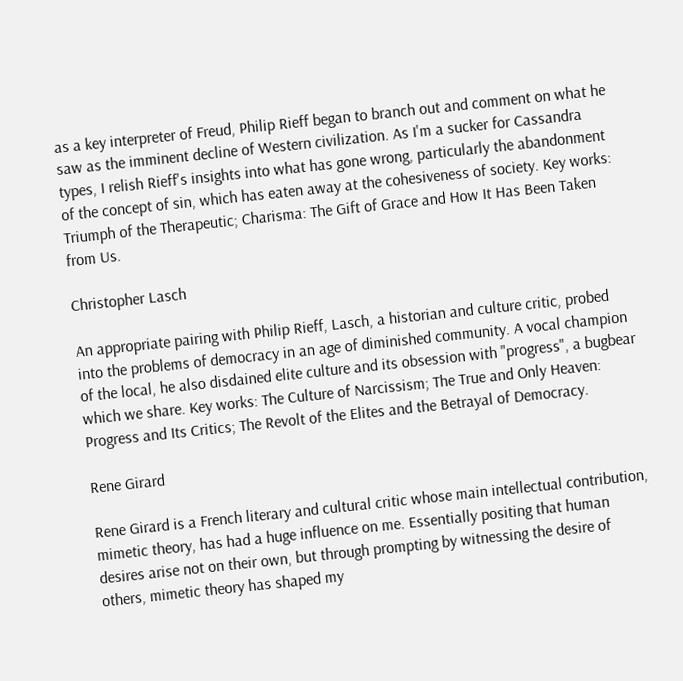as a key interpreter of Freud, Philip Rieff began to branch out and comment on what he saw as the imminent decline of Western civilization. As I'm a sucker for Cassandra types, I relish Rieff's insights into what has gone wrong, particularly the abandonment of the concept of sin, which has eaten away at the cohesiveness of society. Key works: Triumph of the Therapeutic; Charisma: The Gift of Grace and How It Has Been Taken from Us.

Christopher Lasch

An appropriate pairing with Philip Rieff, Lasch, a historian and culture critic, probed into the problems of democracy in an age of diminished community. A vocal champion of the local, he also disdained elite culture and its obsession with "progress", a bugbear which we share. Key works: The Culture of Narcissism; The True and Only Heaven: Progress and Its Critics; The Revolt of the Elites and the Betrayal of Democracy.

Rene Girard

Rene Girard is a French literary and cultural critic whose main intellectual contribution, mimetic theory, has had a huge influence on me. Essentially positing that human desires arise not on their own, but through prompting by witnessing the desire of others, mimetic theory has shaped my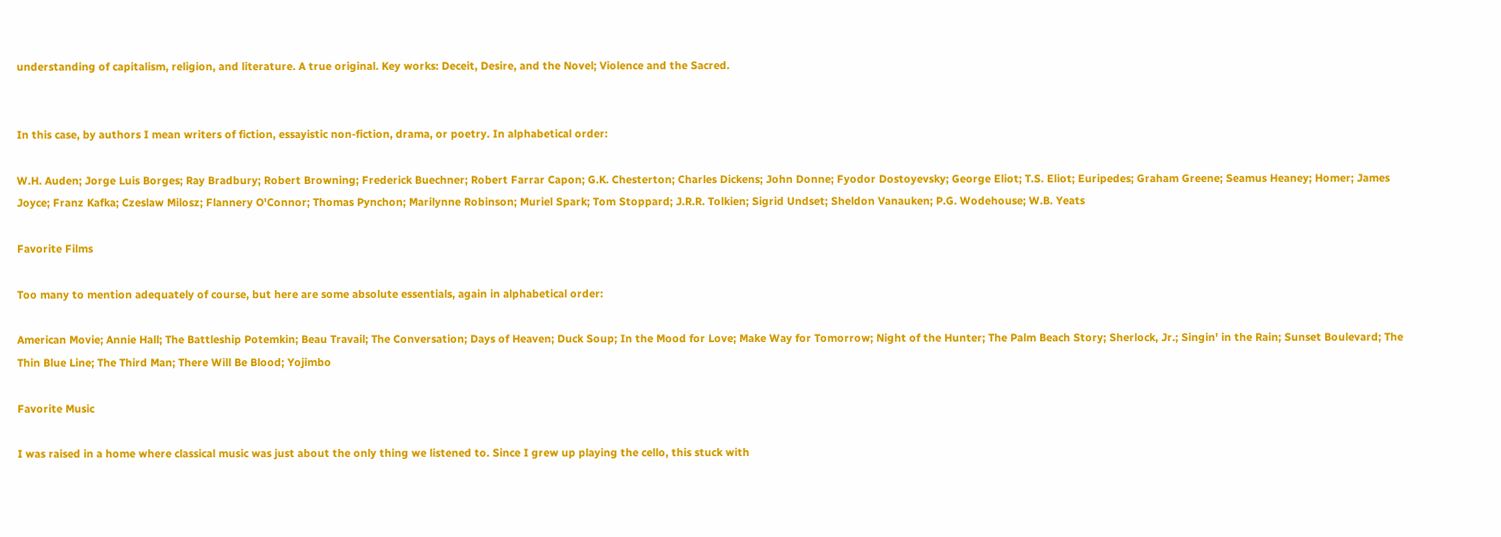understanding of capitalism, religion, and literature. A true original. Key works: Deceit, Desire, and the Novel; Violence and the Sacred.


In this case, by authors I mean writers of fiction, essayistic non-fiction, drama, or poetry. In alphabetical order:

W.H. Auden; Jorge Luis Borges; Ray Bradbury; Robert Browning; Frederick Buechner; Robert Farrar Capon; G.K. Chesterton; Charles Dickens; John Donne; Fyodor Dostoyevsky; George Eliot; T.S. Eliot; Euripedes; Graham Greene; Seamus Heaney; Homer; James Joyce; Franz Kafka; Czeslaw Milosz; Flannery O'Connor; Thomas Pynchon; Marilynne Robinson; Muriel Spark; Tom Stoppard; J.R.R. Tolkien; Sigrid Undset; Sheldon Vanauken; P.G. Wodehouse; W.B. Yeats

Favorite Films

Too many to mention adequately of course, but here are some absolute essentials, again in alphabetical order:

American Movie; Annie Hall; The Battleship Potemkin; Beau Travail; The Conversation; Days of Heaven; Duck Soup; In the Mood for Love; Make Way for Tomorrow; Night of the Hunter; The Palm Beach Story; Sherlock, Jr.; Singin' in the Rain; Sunset Boulevard; The Thin Blue Line; The Third Man; There Will Be Blood; Yojimbo

Favorite Music

I was raised in a home where classical music was just about the only thing we listened to. Since I grew up playing the cello, this stuck with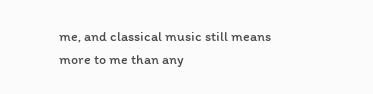me, and classical music still means more to me than any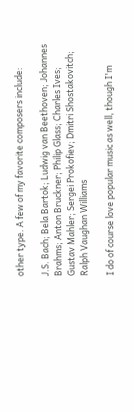other type. A few of my favorite composers include:

J.S. Bach; Bela Bartok; Ludwig van Beethoven; Johannes Brahms; Anton Bruckner; Philip Glass; Charles Ives; Gustav Mahler; Sergei Prokofiev; Dmitri Shostakovitch; Ralph Vaughan Williams

I do of course love popular music as well, though I'm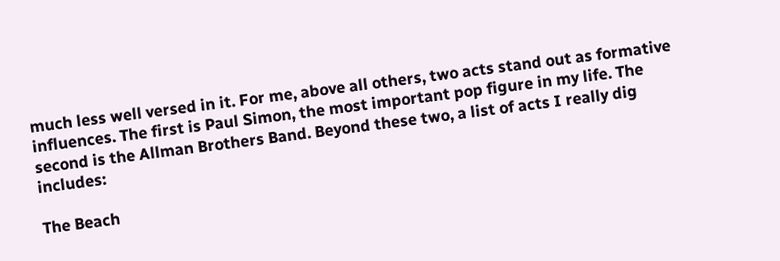much less well versed in it. For me, above all others, two acts stand out as formative influences. The first is Paul Simon, the most important pop figure in my life. The second is the Allman Brothers Band. Beyond these two, a list of acts I really dig includes:

The Beach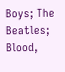Boys; The Beatles; Blood,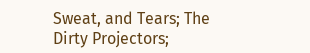Sweat, and Tears; The Dirty Projectors;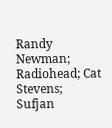Randy Newman; Radiohead; Cat Stevens; Sufjan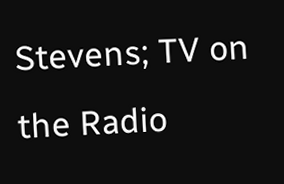Stevens; TV on the Radio